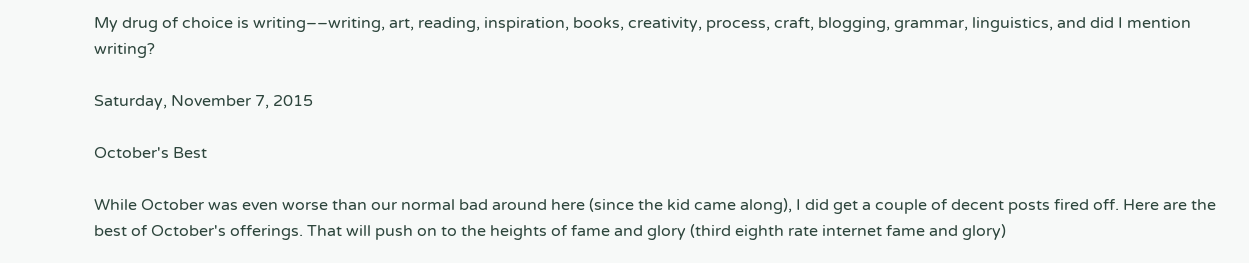My drug of choice is writing––writing, art, reading, inspiration, books, creativity, process, craft, blogging, grammar, linguistics, and did I mention writing?

Saturday, November 7, 2015

October's Best

While October was even worse than our normal bad around here (since the kid came along), I did get a couple of decent posts fired off. Here are the best of October's offerings. That will push on to the heights of fame and glory (third eighth rate internet fame and glory)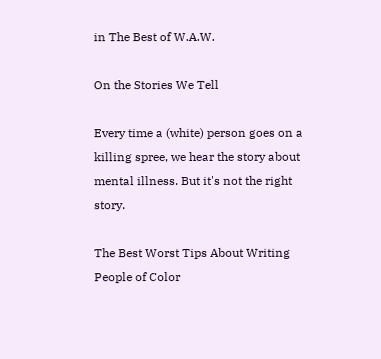in The Best of W.A.W.

On the Stories We Tell

Every time a (white) person goes on a killing spree, we hear the story about mental illness. But it's not the right story.

The Best Worst Tips About Writing People of Color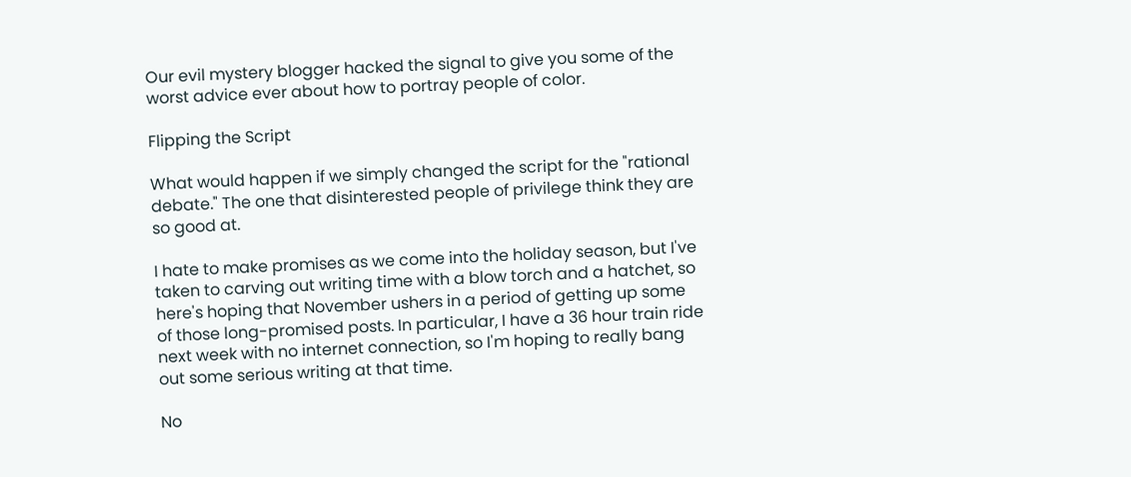Our evil mystery blogger hacked the signal to give you some of the worst advice ever about how to portray people of color.

Flipping the Script

What would happen if we simply changed the script for the "rational debate." The one that disinterested people of privilege think they are so good at.

I hate to make promises as we come into the holiday season, but I've taken to carving out writing time with a blow torch and a hatchet, so here's hoping that November ushers in a period of getting up some of those long-promised posts. In particular, I have a 36 hour train ride next week with no internet connection, so I'm hoping to really bang out some serious writing at that time.

No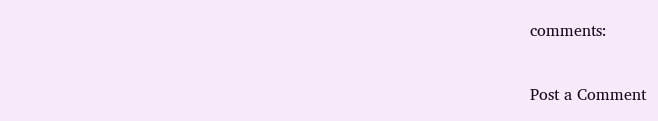comments:

Post a Comment